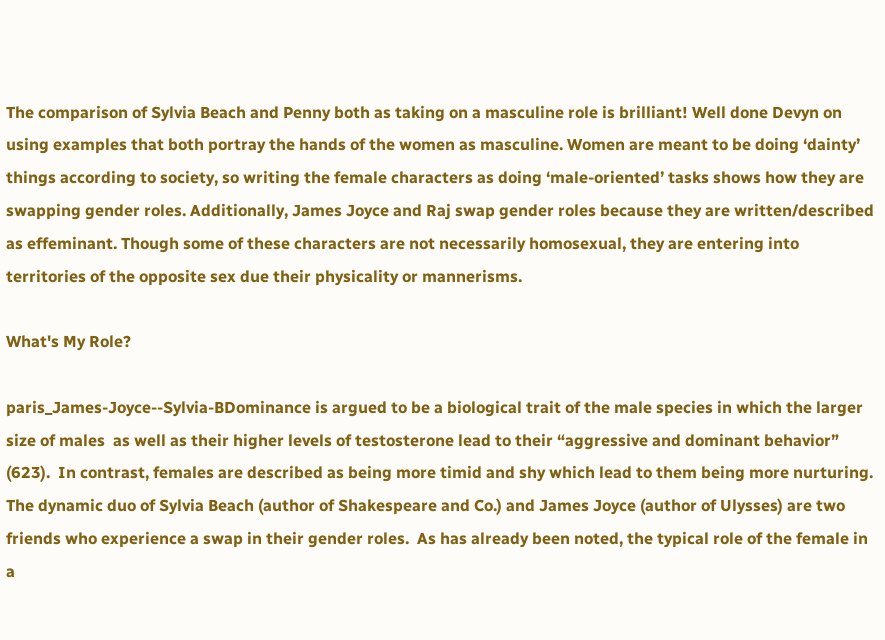The comparison of Sylvia Beach and Penny both as taking on a masculine role is brilliant! Well done Devyn on using examples that both portray the hands of the women as masculine. Women are meant to be doing ‘dainty’ things according to society, so writing the female characters as doing ‘male-oriented’ tasks shows how they are swapping gender roles. Additionally, James Joyce and Raj swap gender roles because they are written/described as effeminant. Though some of these characters are not necessarily homosexual, they are entering into territories of the opposite sex due their physicality or mannerisms.

What's My Role?

paris_James-Joyce--Sylvia-BDominance is argued to be a biological trait of the male species in which the larger size of males  as well as their higher levels of testosterone lead to their “aggressive and dominant behavior” (623).  In contrast, females are described as being more timid and shy which lead to them being more nurturing.  The dynamic duo of Sylvia Beach (author of Shakespeare and Co.) and James Joyce (author of Ulysses) are two friends who experience a swap in their gender roles.  As has already been noted, the typical role of the female in a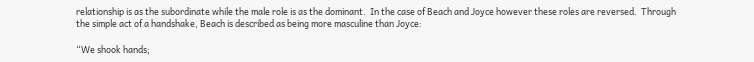relationship is as the subordinate while the male role is as the dominant.  In the case of Beach and Joyce however these roles are reversed.  Through the simple act of a handshake, Beach is described as being more masculine than Joyce:

“We shook hands;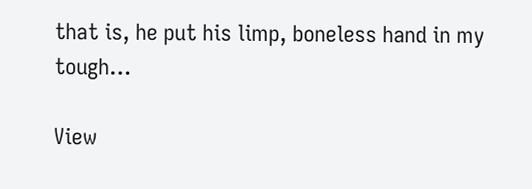that is, he put his limp, boneless hand in my tough…

View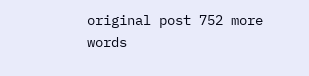original post 752 more words